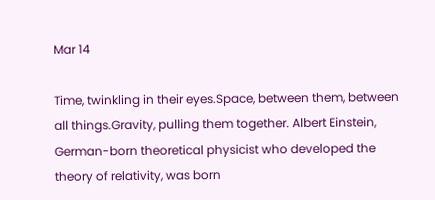Mar 14

Time, twinkling in their eyes.Space, between them, between all things.Gravity, pulling them together. Albert Einstein, German-born theoretical physicist who developed the theory of relativity, was born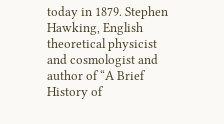today in 1879. Stephen Hawking, English theoretical physicist and cosmologist and author of “A Brief History of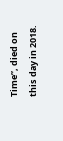Time”, died on this day in 2018.